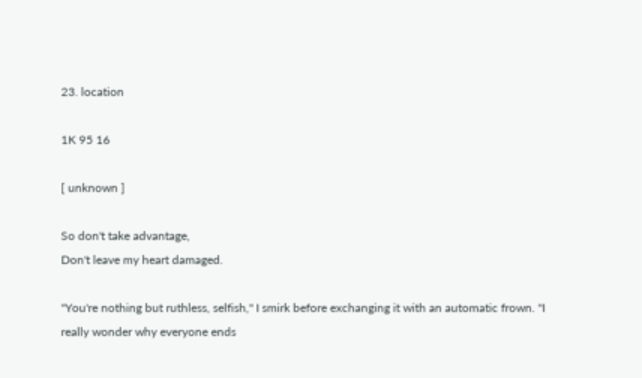23. location

1K 95 16

[ unknown ]

So don't take advantage,
Don't leave my heart damaged.

"You're nothing but ruthless, selfish," I smirk before exchanging it with an automatic frown. "I really wonder why everyone ends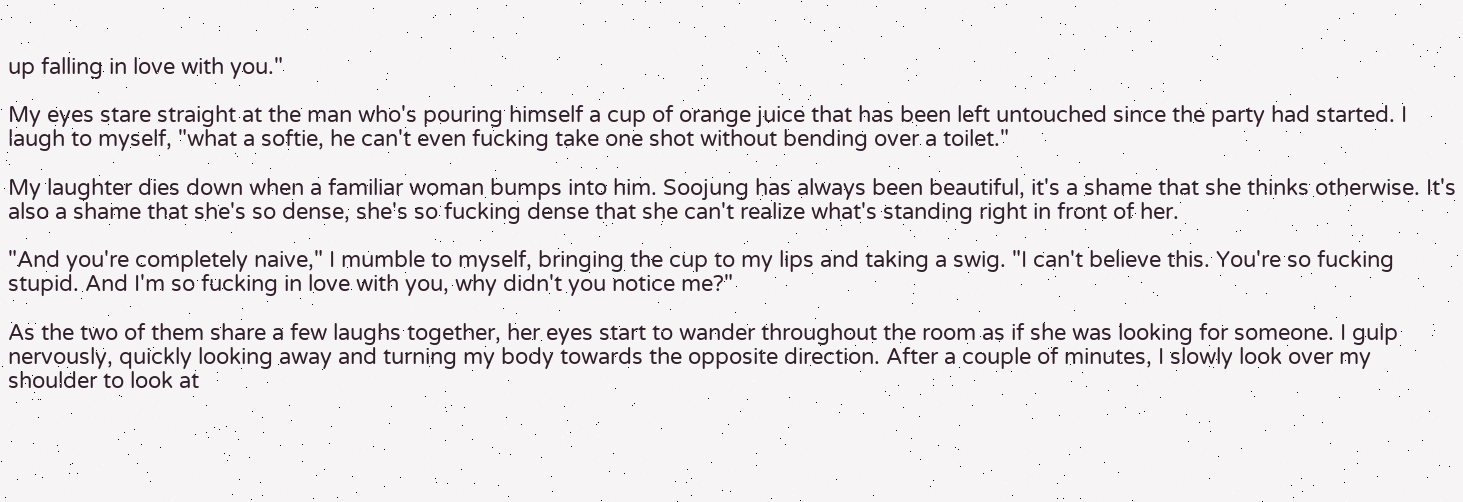up falling in love with you."

My eyes stare straight at the man who's pouring himself a cup of orange juice that has been left untouched since the party had started. I laugh to myself, "what a softie, he can't even fucking take one shot without bending over a toilet."

My laughter dies down when a familiar woman bumps into him. Soojung has always been beautiful, it's a shame that she thinks otherwise. It's also a shame that she's so dense, she's so fucking dense that she can't realize what's standing right in front of her.

"And you're completely naive," I mumble to myself, bringing the cup to my lips and taking a swig. "I can't believe this. You're so fucking stupid. And I'm so fucking in love with you, why didn't you notice me?"

As the two of them share a few laughs together, her eyes start to wander throughout the room as if she was looking for someone. I gulp nervously, quickly looking away and turning my body towards the opposite direction. After a couple of minutes, I slowly look over my shoulder to look at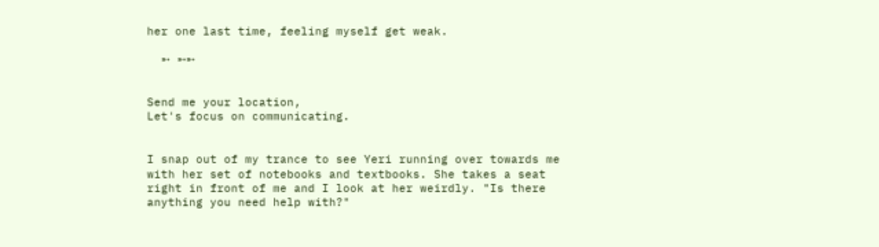her one last time, feeling myself get weak.

  ➵ ➵➵


Send me your location,
Let's focus on communicating.


I snap out of my trance to see Yeri running over towards me with her set of notebooks and textbooks. She takes a seat right in front of me and I look at her weirdly. "Is there anything you need help with?"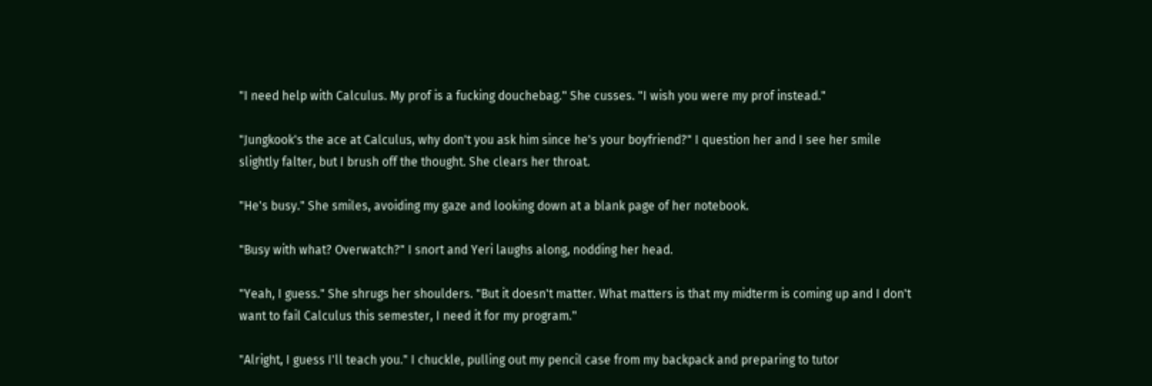"I need help with Calculus. My prof is a fucking douchebag." She cusses. "I wish you were my prof instead."

"Jungkook's the ace at Calculus, why don't you ask him since he's your boyfriend?" I question her and I see her smile slightly falter, but I brush off the thought. She clears her throat.

"He's busy." She smiles, avoiding my gaze and looking down at a blank page of her notebook.

"Busy with what? Overwatch?" I snort and Yeri laughs along, nodding her head.

"Yeah, I guess." She shrugs her shoulders. "But it doesn't matter. What matters is that my midterm is coming up and I don't want to fail Calculus this semester, I need it for my program."

"Alright, I guess I'll teach you." I chuckle, pulling out my pencil case from my backpack and preparing to tutor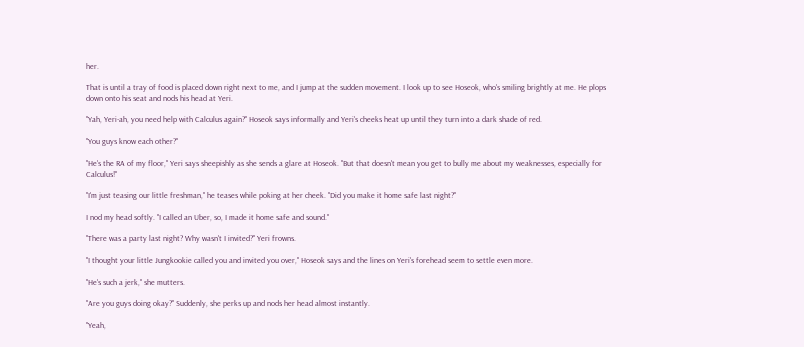her.

That is until a tray of food is placed down right next to me, and I jump at the sudden movement. I look up to see Hoseok, who's smiling brightly at me. He plops down onto his seat and nods his head at Yeri.

"Yah, Yeri-ah, you need help with Calculus again?" Hoseok says informally and Yeri's cheeks heat up until they turn into a dark shade of red.

"You guys know each other?"

"He's the RA of my floor," Yeri says sheepishly as she sends a glare at Hoseok. "But that doesn't mean you get to bully me about my weaknesses, especially for Calculus!"

"I'm just teasing our little freshman," he teases while poking at her cheek. "Did you make it home safe last night?"

I nod my head softly. "I called an Uber, so, I made it home safe and sound."

"There was a party last night? Why wasn't I invited?" Yeri frowns.

"I thought your little Jungkookie called you and invited you over," Hoseok says and the lines on Yeri's forehead seem to settle even more.

"He's such a jerk," she mutters.

"Are you guys doing okay?" Suddenly, she perks up and nods her head almost instantly.

"Yeah,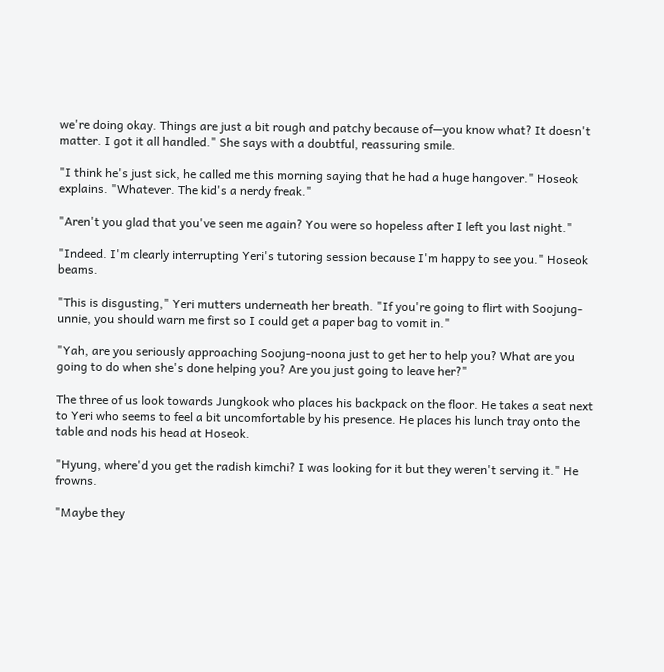we're doing okay. Things are just a bit rough and patchy because of—you know what? It doesn't matter. I got it all handled." She says with a doubtful, reassuring smile.

"I think he's just sick, he called me this morning saying that he had a huge hangover." Hoseok explains. "Whatever. The kid's a nerdy freak."

"Aren't you glad that you've seen me again? You were so hopeless after I left you last night."

"Indeed. I'm clearly interrupting Yeri's tutoring session because I'm happy to see you." Hoseok beams.

"This is disgusting," Yeri mutters underneath her breath. "If you're going to flirt with Soojung-unnie, you should warn me first so I could get a paper bag to vomit in."

"Yah, are you seriously approaching Soojung-noona just to get her to help you? What are you going to do when she's done helping you? Are you just going to leave her?"

The three of us look towards Jungkook who places his backpack on the floor. He takes a seat next to Yeri who seems to feel a bit uncomfortable by his presence. He places his lunch tray onto the table and nods his head at Hoseok.

"Hyung, where'd you get the radish kimchi? I was looking for it but they weren't serving it." He frowns.

"Maybe they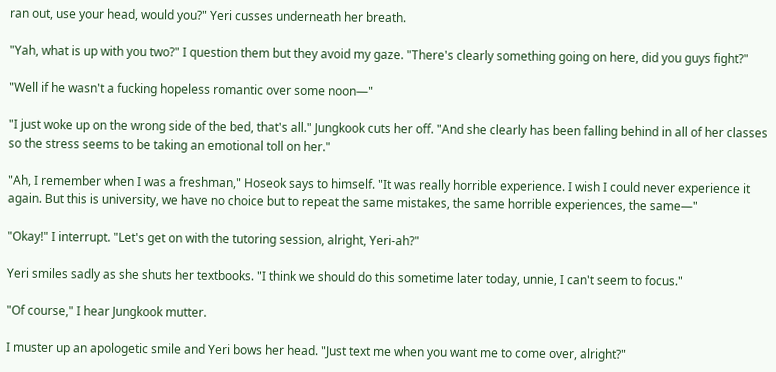ran out, use your head, would you?" Yeri cusses underneath her breath.

"Yah, what is up with you two?" I question them but they avoid my gaze. "There's clearly something going on here, did you guys fight?"

"Well if he wasn't a fucking hopeless romantic over some noon—"

"I just woke up on the wrong side of the bed, that's all." Jungkook cuts her off. "And she clearly has been falling behind in all of her classes so the stress seems to be taking an emotional toll on her."

"Ah, I remember when I was a freshman," Hoseok says to himself. "It was really horrible experience. I wish I could never experience it again. But this is university, we have no choice but to repeat the same mistakes, the same horrible experiences, the same—"

"Okay!" I interrupt. "Let's get on with the tutoring session, alright, Yeri-ah?"

Yeri smiles sadly as she shuts her textbooks. "I think we should do this sometime later today, unnie, I can't seem to focus."

"Of course," I hear Jungkook mutter.

I muster up an apologetic smile and Yeri bows her head. "Just text me when you want me to come over, alright?"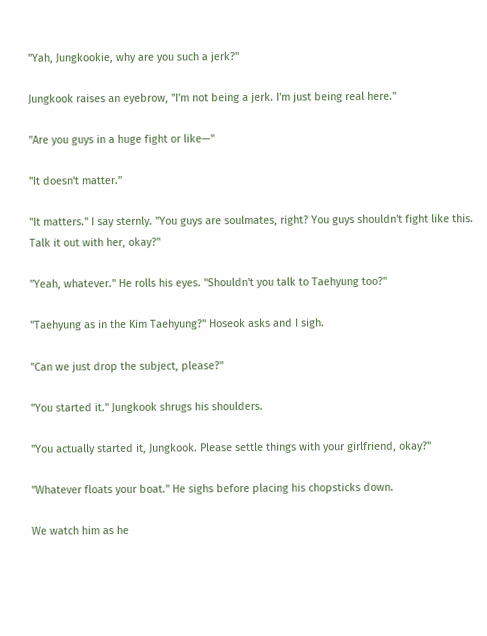"Yah, Jungkookie, why are you such a jerk?"

Jungkook raises an eyebrow, "I'm not being a jerk. I'm just being real here."

"Are you guys in a huge fight or like—"

"It doesn't matter."

"It matters." I say sternly. "You guys are soulmates, right? You guys shouldn't fight like this. Talk it out with her, okay?"

"Yeah, whatever." He rolls his eyes. "Shouldn't you talk to Taehyung too?"

"Taehyung as in the Kim Taehyung?" Hoseok asks and I sigh.

"Can we just drop the subject, please?"

"You started it." Jungkook shrugs his shoulders.

"You actually started it, Jungkook. Please settle things with your girlfriend, okay?"

"Whatever floats your boat." He sighs before placing his chopsticks down.

We watch him as he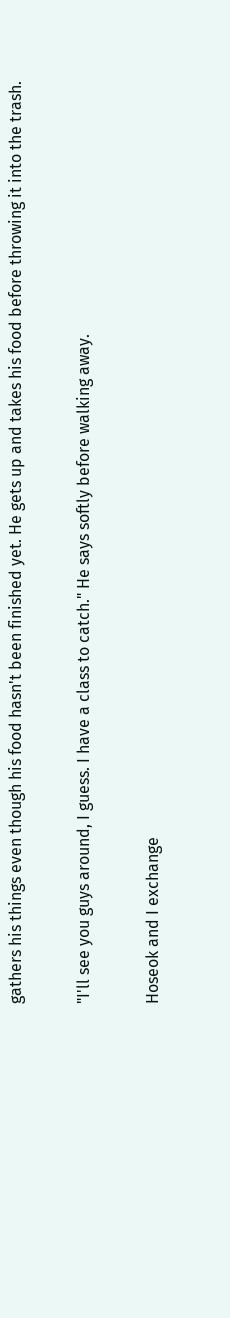gathers his things even though his food hasn't been finished yet. He gets up and takes his food before throwing it into the trash.

"I'll see you guys around, I guess. I have a class to catch." He says softly before walking away.

Hoseok and I exchange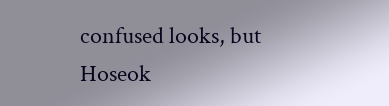confused looks, but Hoseok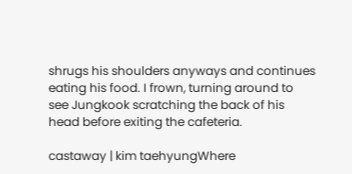shrugs his shoulders anyways and continues eating his food. I frown, turning around to see Jungkook scratching the back of his head before exiting the cafeteria.

castaway | kim taehyungWhere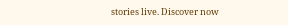stories live. Discover now